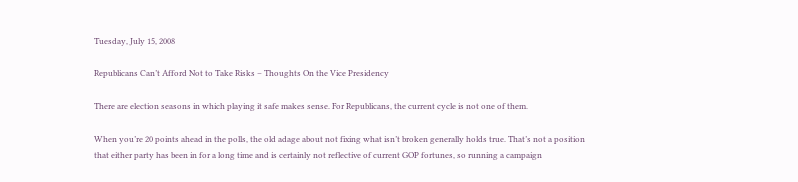Tuesday, July 15, 2008

Republicans Can’t Afford Not to Take Risks – Thoughts On the Vice Presidency

There are election seasons in which playing it safe makes sense. For Republicans, the current cycle is not one of them.

When you’re 20 points ahead in the polls, the old adage about not fixing what isn’t broken generally holds true. That’s not a position that either party has been in for a long time and is certainly not reflective of current GOP fortunes, so running a campaign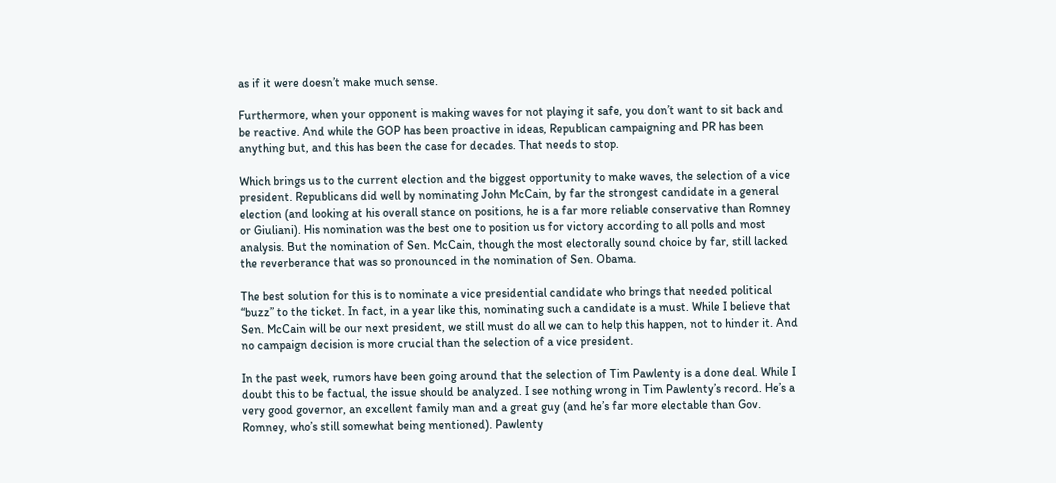as if it were doesn’t make much sense.

Furthermore, when your opponent is making waves for not playing it safe, you don’t want to sit back and be reactive. And while the GOP has been proactive in ideas, Republican campaigning and PR has been anything but, and this has been the case for decades. That needs to stop.

Which brings us to the current election and the biggest opportunity to make waves, the selection of a vice president. Republicans did well by nominating John McCain, by far the strongest candidate in a general election (and looking at his overall stance on positions, he is a far more reliable conservative than Romney or Giuliani). His nomination was the best one to position us for victory according to all polls and most analysis. But the nomination of Sen. McCain, though the most electorally sound choice by far, still lacked the reverberance that was so pronounced in the nomination of Sen. Obama.

The best solution for this is to nominate a vice presidential candidate who brings that needed political “buzz” to the ticket. In fact, in a year like this, nominating such a candidate is a must. While I believe that Sen. McCain will be our next president, we still must do all we can to help this happen, not to hinder it. And no campaign decision is more crucial than the selection of a vice president.

In the past week, rumors have been going around that the selection of Tim Pawlenty is a done deal. While I doubt this to be factual, the issue should be analyzed. I see nothing wrong in Tim Pawlenty’s record. He’s a very good governor, an excellent family man and a great guy (and he’s far more electable than Gov. Romney, who’s still somewhat being mentioned). Pawlenty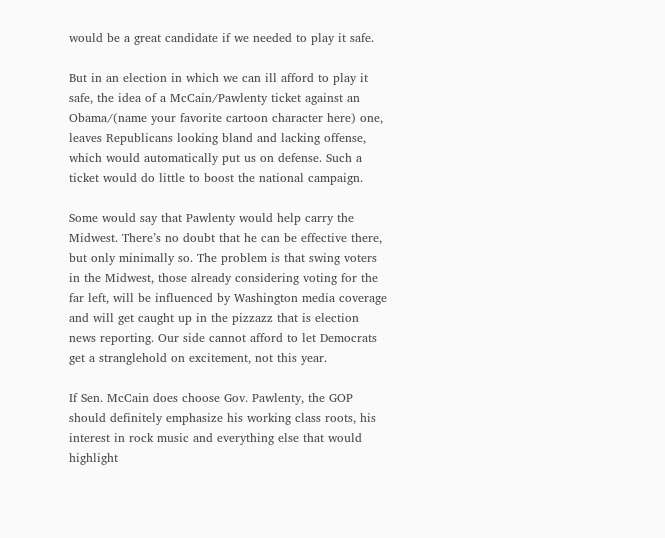would be a great candidate if we needed to play it safe.

But in an election in which we can ill afford to play it safe, the idea of a McCain/Pawlenty ticket against an Obama/(name your favorite cartoon character here) one, leaves Republicans looking bland and lacking offense, which would automatically put us on defense. Such a ticket would do little to boost the national campaign.

Some would say that Pawlenty would help carry the Midwest. There’s no doubt that he can be effective there, but only minimally so. The problem is that swing voters in the Midwest, those already considering voting for the far left, will be influenced by Washington media coverage and will get caught up in the pizzazz that is election news reporting. Our side cannot afford to let Democrats get a stranglehold on excitement, not this year.

If Sen. McCain does choose Gov. Pawlenty, the GOP should definitely emphasize his working class roots, his interest in rock music and everything else that would highlight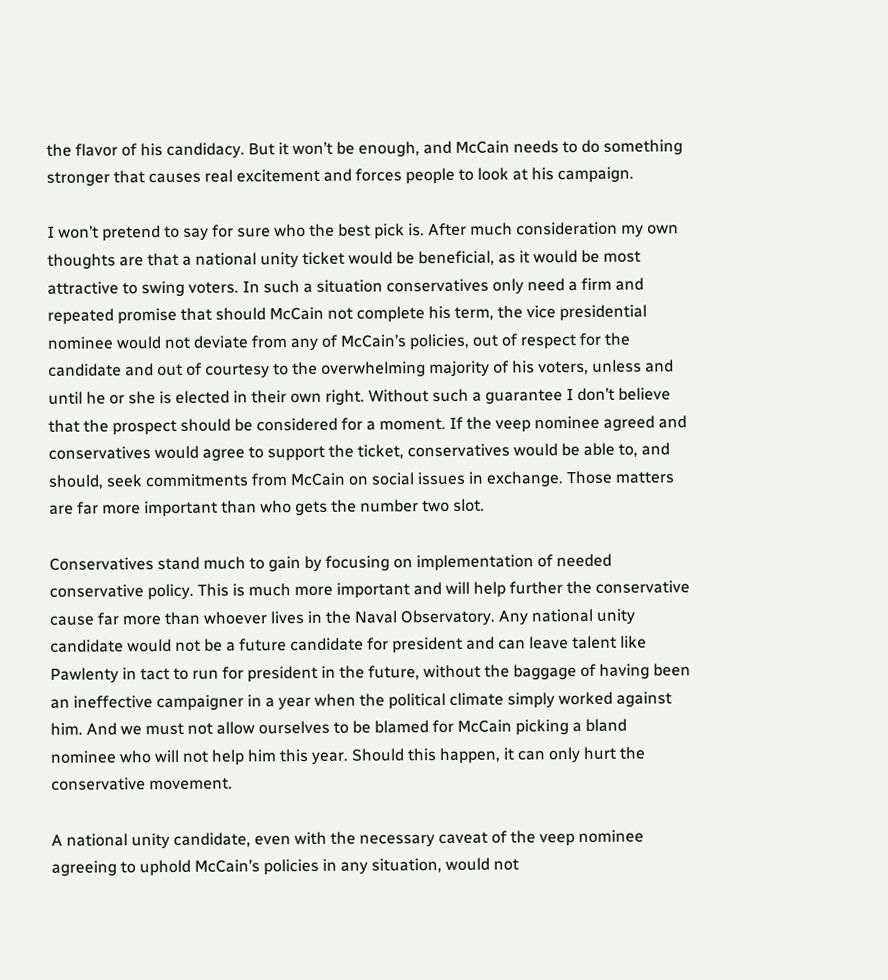the flavor of his candidacy. But it won’t be enough, and McCain needs to do something stronger that causes real excitement and forces people to look at his campaign.

I won’t pretend to say for sure who the best pick is. After much consideration my own thoughts are that a national unity ticket would be beneficial, as it would be most attractive to swing voters. In such a situation conservatives only need a firm and repeated promise that should McCain not complete his term, the vice presidential nominee would not deviate from any of McCain’s policies, out of respect for the candidate and out of courtesy to the overwhelming majority of his voters, unless and until he or she is elected in their own right. Without such a guarantee I don’t believe that the prospect should be considered for a moment. If the veep nominee agreed and conservatives would agree to support the ticket, conservatives would be able to, and should, seek commitments from McCain on social issues in exchange. Those matters are far more important than who gets the number two slot.

Conservatives stand much to gain by focusing on implementation of needed conservative policy. This is much more important and will help further the conservative cause far more than whoever lives in the Naval Observatory. Any national unity candidate would not be a future candidate for president and can leave talent like Pawlenty in tact to run for president in the future, without the baggage of having been an ineffective campaigner in a year when the political climate simply worked against him. And we must not allow ourselves to be blamed for McCain picking a bland nominee who will not help him this year. Should this happen, it can only hurt the conservative movement.

A national unity candidate, even with the necessary caveat of the veep nominee agreeing to uphold McCain’s policies in any situation, would not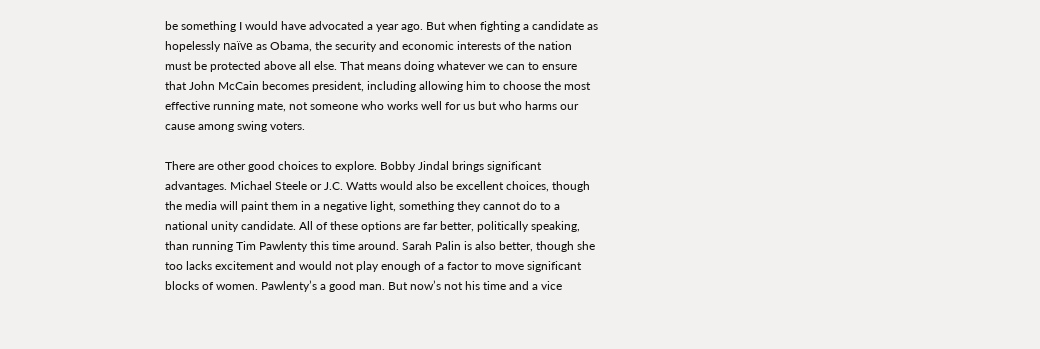be something I would have advocated a year ago. But when fighting a candidate as hopelessly naïve as Obama, the security and economic interests of the nation must be protected above all else. That means doing whatever we can to ensure that John McCain becomes president, including allowing him to choose the most effective running mate, not someone who works well for us but who harms our cause among swing voters.

There are other good choices to explore. Bobby Jindal brings significant advantages. Michael Steele or J.C. Watts would also be excellent choices, though the media will paint them in a negative light, something they cannot do to a national unity candidate. All of these options are far better, politically speaking, than running Tim Pawlenty this time around. Sarah Palin is also better, though she too lacks excitement and would not play enough of a factor to move significant blocks of women. Pawlenty’s a good man. But now’s not his time and a vice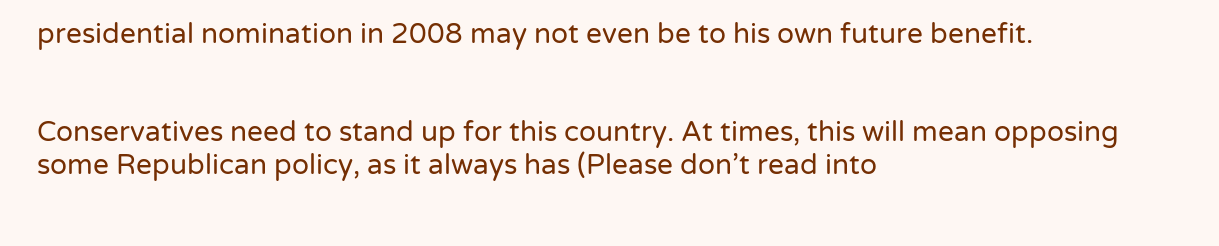presidential nomination in 2008 may not even be to his own future benefit.


Conservatives need to stand up for this country. At times, this will mean opposing some Republican policy, as it always has (Please don’t read into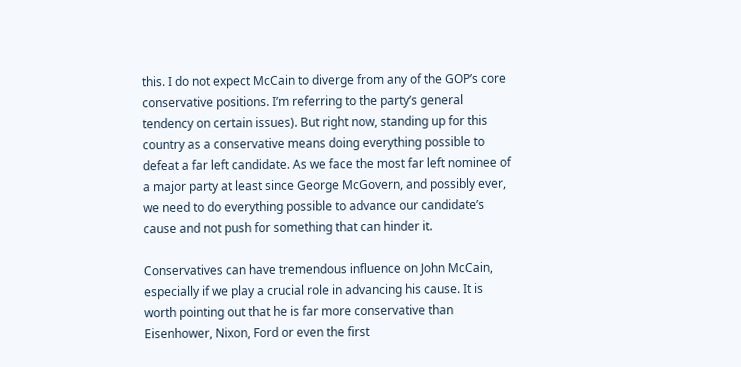this. I do not expect McCain to diverge from any of the GOP’s core conservative positions. I’m referring to the party’s general tendency on certain issues). But right now, standing up for this country as a conservative means doing everything possible to defeat a far left candidate. As we face the most far left nominee of a major party at least since George McGovern, and possibly ever, we need to do everything possible to advance our candidate’s cause and not push for something that can hinder it.

Conservatives can have tremendous influence on John McCain, especially if we play a crucial role in advancing his cause. It is worth pointing out that he is far more conservative than Eisenhower, Nixon, Ford or even the first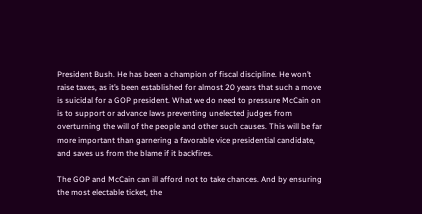President Bush. He has been a champion of fiscal discipline. He won’t raise taxes, as it’s been established for almost 20 years that such a move is suicidal for a GOP president. What we do need to pressure McCain on is to support or advance laws preventing unelected judges from overturning the will of the people and other such causes. This will be far more important than garnering a favorable vice presidential candidate, and saves us from the blame if it backfires.

The GOP and McCain can ill afford not to take chances. And by ensuring the most electable ticket, the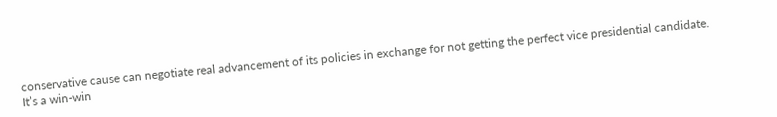conservative cause can negotiate real advancement of its policies in exchange for not getting the perfect vice presidential candidate. It’s a win-win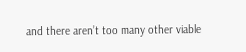and there aren’t too many other viable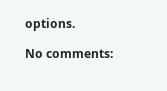options.

No comments: